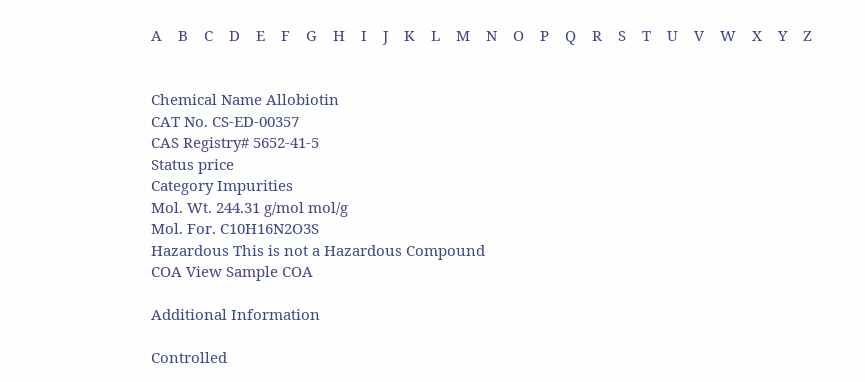A    B    C    D    E    F    G    H    I    J    K    L    M    N    O    P    Q    R    S    T    U    V    W    X    Y    Z


Chemical Name Allobiotin
CAT No. CS-ED-00357
CAS Registry# 5652-41-5
Status price
Category Impurities
Mol. Wt. 244.31 g/mol mol/g
Mol. For. C10H16N2O3S
Hazardous This is not a Hazardous Compound
COA View Sample COA

Additional Information

Controlled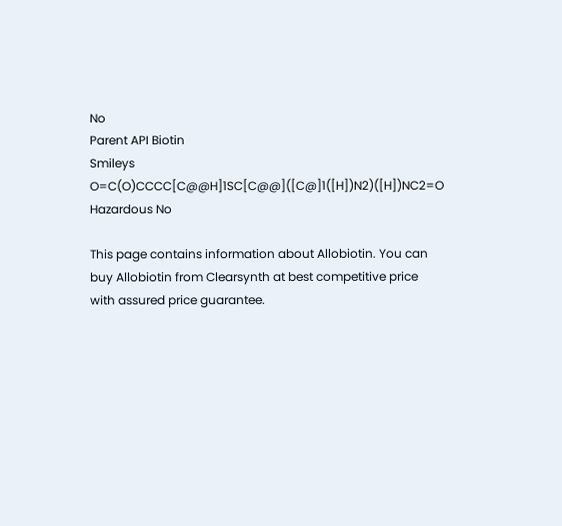No
Parent API Biotin
Smileys O=C(O)CCCC[C@@H]1SC[C@@]([C@]1([H])N2)([H])NC2=O
Hazardous No

This page contains information about Allobiotin. You can buy Allobiotin from Clearsynth at best competitive price with assured price guarantee.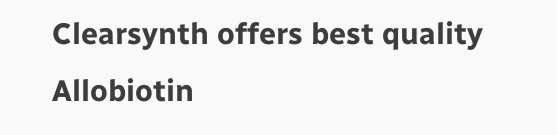Clearsynth offers best quality Allobiotin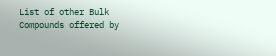List of other Bulk Compounds offered by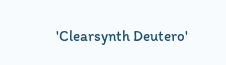'Clearsynth Deutero'